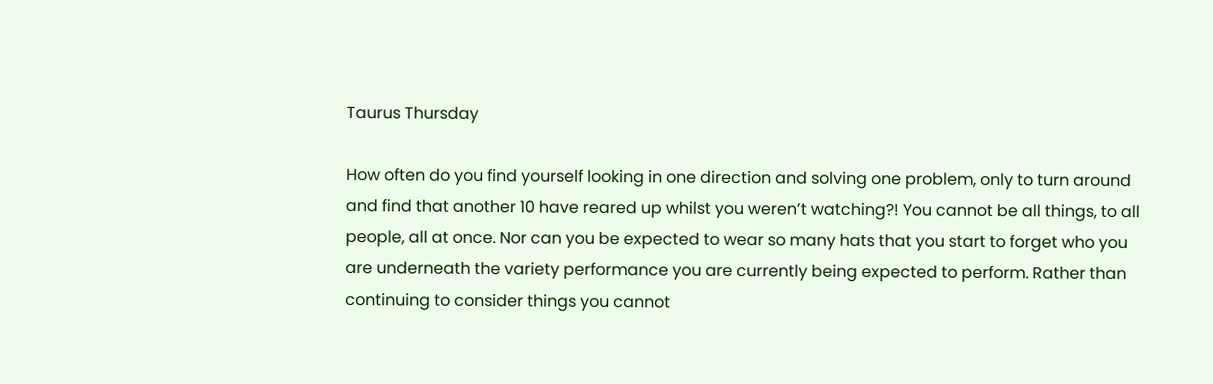Taurus Thursday

How often do you find yourself looking in one direction and solving one problem, only to turn around and find that another 10 have reared up whilst you weren’t watching?! You cannot be all things, to all people, all at once. Nor can you be expected to wear so many hats that you start to forget who you are underneath the variety performance you are currently being expected to perform. Rather than continuing to consider things you cannot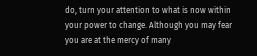do, turn your attention to what is now within your power to change. Although you may fear you are at the mercy of many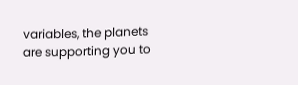variables, the planets are supporting you to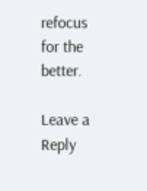refocus for the better.

Leave a Reply